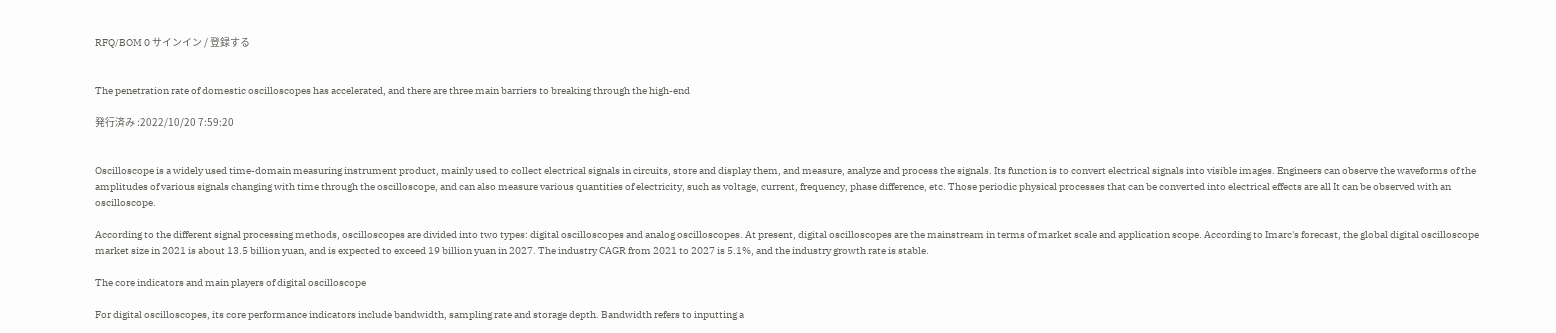RFQ/BOM 0 サインイン / 登録する


The penetration rate of domestic oscilloscopes has accelerated, and there are three main barriers to breaking through the high-end

発行済み :2022/10/20 7:59:20


Oscilloscope is a widely used time-domain measuring instrument product, mainly used to collect electrical signals in circuits, store and display them, and measure, analyze and process the signals. Its function is to convert electrical signals into visible images. Engineers can observe the waveforms of the amplitudes of various signals changing with time through the oscilloscope, and can also measure various quantities of electricity, such as voltage, current, frequency, phase difference, etc. Those periodic physical processes that can be converted into electrical effects are all It can be observed with an oscilloscope.

According to the different signal processing methods, oscilloscopes are divided into two types: digital oscilloscopes and analog oscilloscopes. At present, digital oscilloscopes are the mainstream in terms of market scale and application scope. According to Imarc's forecast, the global digital oscilloscope market size in 2021 is about 13.5 billion yuan, and is expected to exceed 19 billion yuan in 2027. The industry CAGR from 2021 to 2027 is 5.1%, and the industry growth rate is stable.

The core indicators and main players of digital oscilloscope

For digital oscilloscopes, its core performance indicators include bandwidth, sampling rate and storage depth. Bandwidth refers to inputting a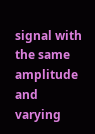signal with the same amplitude and varying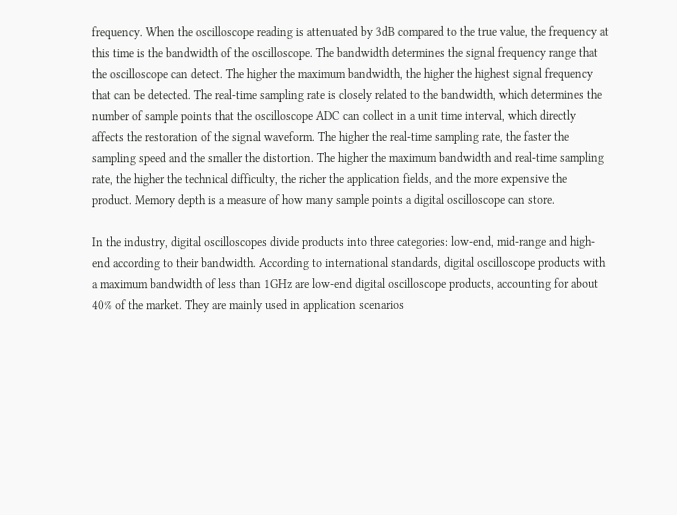frequency. When the oscilloscope reading is attenuated by 3dB compared to the true value, the frequency at this time is the bandwidth of the oscilloscope. The bandwidth determines the signal frequency range that the oscilloscope can detect. The higher the maximum bandwidth, the higher the highest signal frequency that can be detected. The real-time sampling rate is closely related to the bandwidth, which determines the number of sample points that the oscilloscope ADC can collect in a unit time interval, which directly affects the restoration of the signal waveform. The higher the real-time sampling rate, the faster the sampling speed and the smaller the distortion. The higher the maximum bandwidth and real-time sampling rate, the higher the technical difficulty, the richer the application fields, and the more expensive the product. Memory depth is a measure of how many sample points a digital oscilloscope can store.

In the industry, digital oscilloscopes divide products into three categories: low-end, mid-range and high-end according to their bandwidth. According to international standards, digital oscilloscope products with a maximum bandwidth of less than 1GHz are low-end digital oscilloscope products, accounting for about 40% of the market. They are mainly used in application scenarios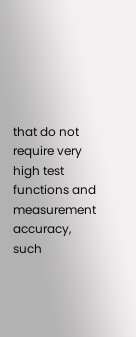that do not require very high test functions and measurement accuracy, such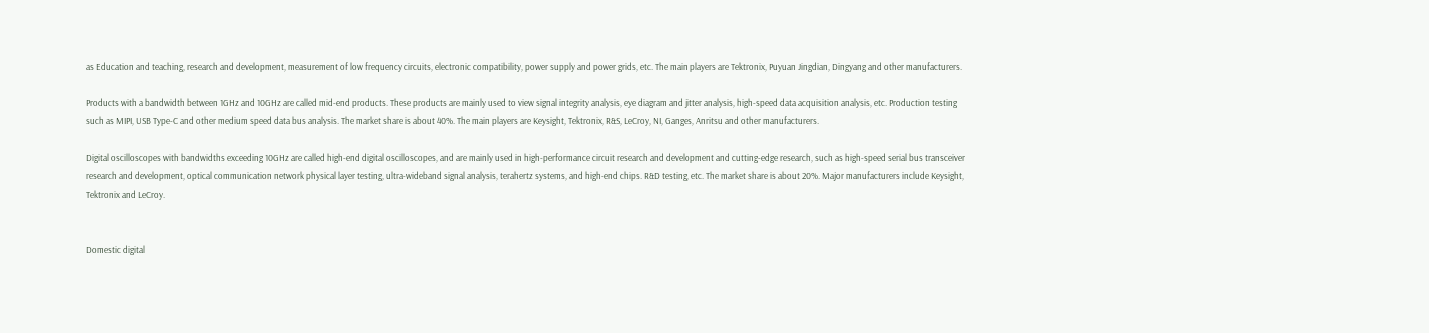as Education and teaching, research and development, measurement of low frequency circuits, electronic compatibility, power supply and power grids, etc. The main players are Tektronix, Puyuan Jingdian, Dingyang and other manufacturers.

Products with a bandwidth between 1GHz and 10GHz are called mid-end products. These products are mainly used to view signal integrity analysis, eye diagram and jitter analysis, high-speed data acquisition analysis, etc. Production testing such as MIPI, USB Type-C and other medium speed data bus analysis. The market share is about 40%. The main players are Keysight, Tektronix, R&S, LeCroy, NI, Ganges, Anritsu and other manufacturers.

Digital oscilloscopes with bandwidths exceeding 10GHz are called high-end digital oscilloscopes, and are mainly used in high-performance circuit research and development and cutting-edge research, such as high-speed serial bus transceiver research and development, optical communication network physical layer testing, ultra-wideband signal analysis, terahertz systems, and high-end chips. R&D testing, etc. The market share is about 20%. Major manufacturers include Keysight, Tektronix and LeCroy.


Domestic digital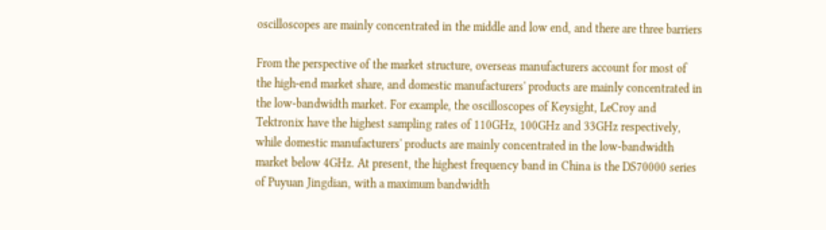oscilloscopes are mainly concentrated in the middle and low end, and there are three barriers

From the perspective of the market structure, overseas manufacturers account for most of the high-end market share, and domestic manufacturers' products are mainly concentrated in the low-bandwidth market. For example, the oscilloscopes of Keysight, LeCroy and Tektronix have the highest sampling rates of 110GHz, 100GHz and 33GHz respectively, while domestic manufacturers' products are mainly concentrated in the low-bandwidth market below 4GHz. At present, the highest frequency band in China is the DS70000 series of Puyuan Jingdian, with a maximum bandwidth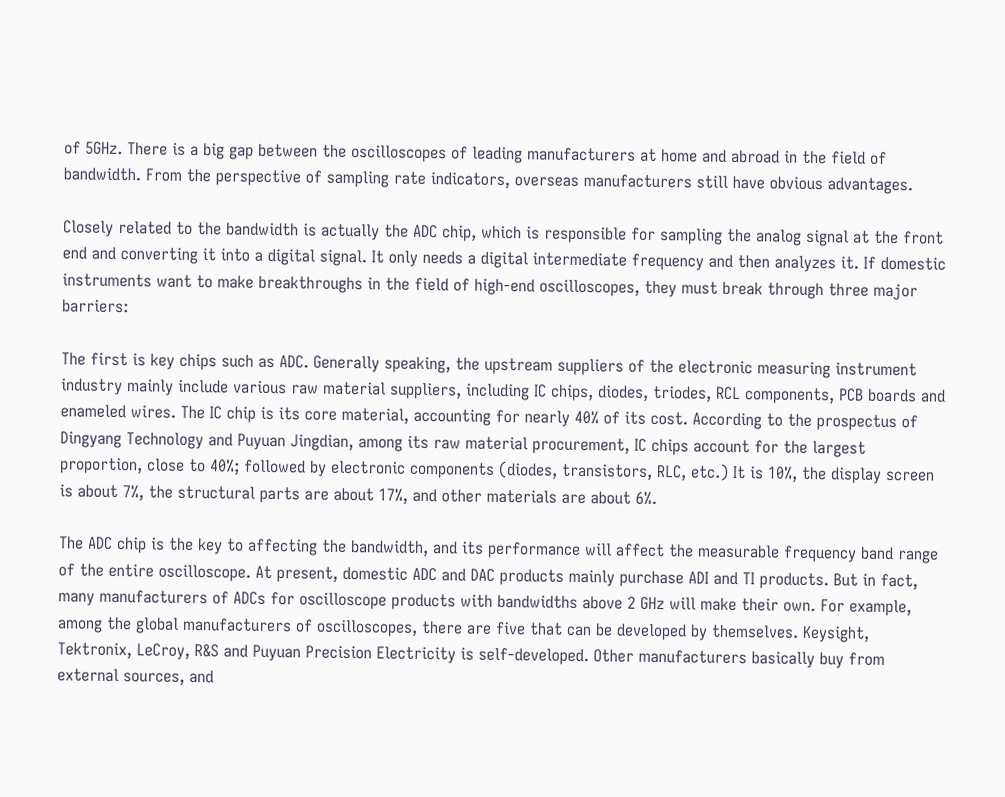of 5GHz. There is a big gap between the oscilloscopes of leading manufacturers at home and abroad in the field of bandwidth. From the perspective of sampling rate indicators, overseas manufacturers still have obvious advantages.

Closely related to the bandwidth is actually the ADC chip, which is responsible for sampling the analog signal at the front end and converting it into a digital signal. It only needs a digital intermediate frequency and then analyzes it. If domestic instruments want to make breakthroughs in the field of high-end oscilloscopes, they must break through three major barriers:

The first is key chips such as ADC. Generally speaking, the upstream suppliers of the electronic measuring instrument industry mainly include various raw material suppliers, including IC chips, diodes, triodes, RCL components, PCB boards and enameled wires. The IC chip is its core material, accounting for nearly 40% of its cost. According to the prospectus of Dingyang Technology and Puyuan Jingdian, among its raw material procurement, IC chips account for the largest proportion, close to 40%; followed by electronic components (diodes, transistors, RLC, etc.) It is 10%, the display screen is about 7%, the structural parts are about 17%, and other materials are about 6%.

The ADC chip is the key to affecting the bandwidth, and its performance will affect the measurable frequency band range of the entire oscilloscope. At present, domestic ADC and DAC products mainly purchase ADI and TI products. But in fact, many manufacturers of ADCs for oscilloscope products with bandwidths above 2 GHz will make their own. For example, among the global manufacturers of oscilloscopes, there are five that can be developed by themselves. Keysight, Tektronix, LeCroy, R&S and Puyuan Precision Electricity is self-developed. Other manufacturers basically buy from external sources, and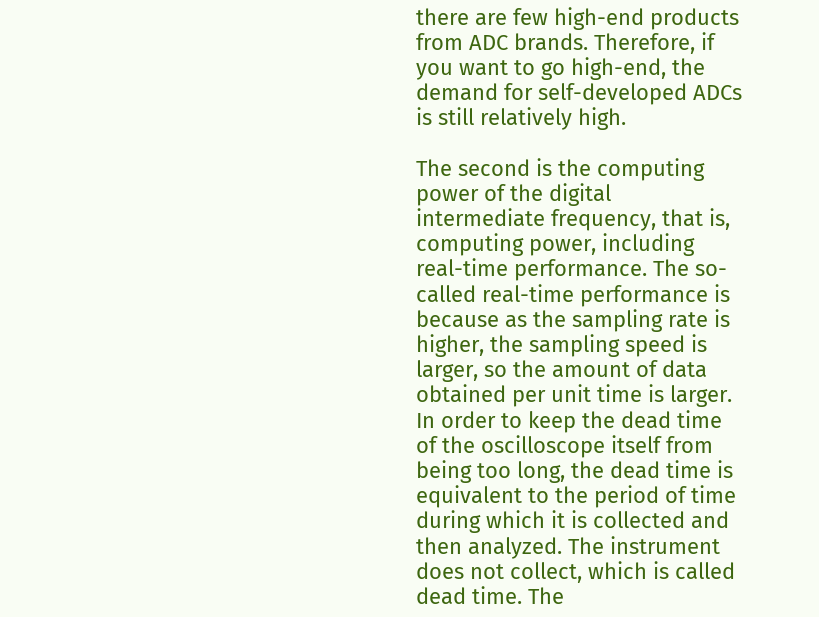there are few high-end products from ADC brands. Therefore, if you want to go high-end, the demand for self-developed ADCs is still relatively high.

The second is the computing power of the digital intermediate frequency, that is, computing power, including real-time performance. The so-called real-time performance is because as the sampling rate is higher, the sampling speed is larger, so the amount of data obtained per unit time is larger. In order to keep the dead time of the oscilloscope itself from being too long, the dead time is equivalent to the period of time during which it is collected and then analyzed. The instrument does not collect, which is called dead time. The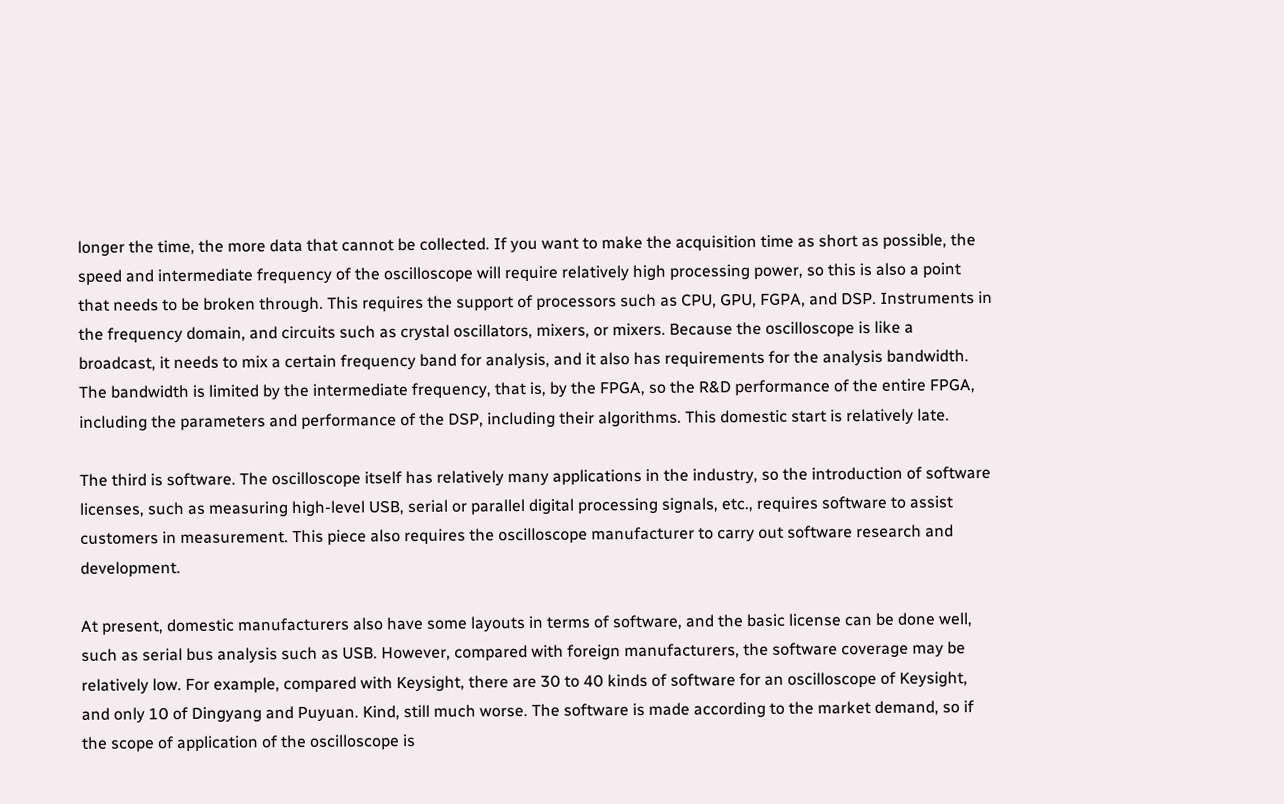longer the time, the more data that cannot be collected. If you want to make the acquisition time as short as possible, the speed and intermediate frequency of the oscilloscope will require relatively high processing power, so this is also a point that needs to be broken through. This requires the support of processors such as CPU, GPU, FGPA, and DSP. Instruments in the frequency domain, and circuits such as crystal oscillators, mixers, or mixers. Because the oscilloscope is like a broadcast, it needs to mix a certain frequency band for analysis, and it also has requirements for the analysis bandwidth. The bandwidth is limited by the intermediate frequency, that is, by the FPGA, so the R&D performance of the entire FPGA, including the parameters and performance of the DSP, including their algorithms. This domestic start is relatively late.

The third is software. The oscilloscope itself has relatively many applications in the industry, so the introduction of software licenses, such as measuring high-level USB, serial or parallel digital processing signals, etc., requires software to assist customers in measurement. This piece also requires the oscilloscope manufacturer to carry out software research and development.

At present, domestic manufacturers also have some layouts in terms of software, and the basic license can be done well, such as serial bus analysis such as USB. However, compared with foreign manufacturers, the software coverage may be relatively low. For example, compared with Keysight, there are 30 to 40 kinds of software for an oscilloscope of Keysight, and only 10 of Dingyang and Puyuan. Kind, still much worse. The software is made according to the market demand, so if the scope of application of the oscilloscope is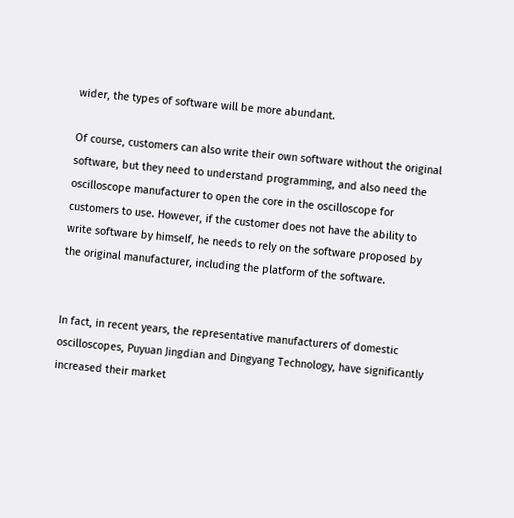wider, the types of software will be more abundant.

Of course, customers can also write their own software without the original software, but they need to understand programming, and also need the oscilloscope manufacturer to open the core in the oscilloscope for customers to use. However, if the customer does not have the ability to write software by himself, he needs to rely on the software proposed by the original manufacturer, including the platform of the software.


In fact, in recent years, the representative manufacturers of domestic oscilloscopes, Puyuan Jingdian and Dingyang Technology, have significantly increased their market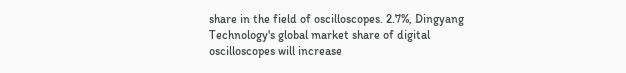share in the field of oscilloscopes. 2.7%, Dingyang Technology's global market share of digital oscilloscopes will increase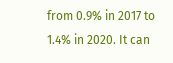from 0.9% in 2017 to 1.4% in 2020. It can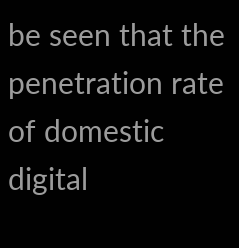be seen that the penetration rate of domestic digital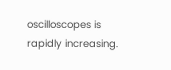oscilloscopes is rapidly increasing.